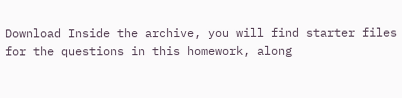Download Inside the archive, you will find starter files for the questions in this homework, along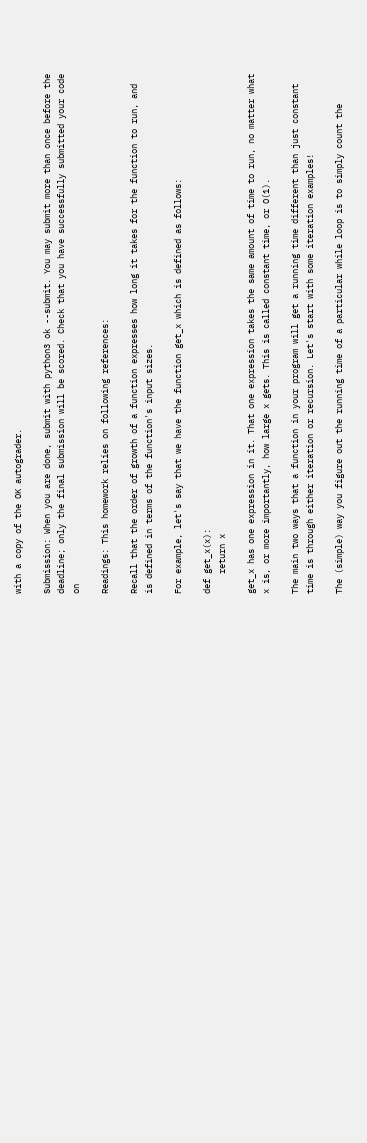with a copy of the OK autograder.

Submission: When you are done, submit with python3 ok --submit. You may submit more than once before the deadline; only the final submission will be scored. Check that you have successfully submitted your code on

Readings: This homework relies on following references:

Recall that the order of growth of a function expresses how long it takes for the function to run, and is defined in terms of the function's input sizes.

For example, let's say that we have the function get_x which is defined as follows:

def get_x(x):
    return x

get_x has one expression in it. That one expression takes the same amount of time to run, no matter what x is, or more importantly, how large x gets. This is called constant time, or O(1).

The main two ways that a function in your program will get a running time different than just constant time is through either iteration or recursion. Let's start with some iteration examples!

The (simple) way you figure out the running time of a particular while loop is to simply count the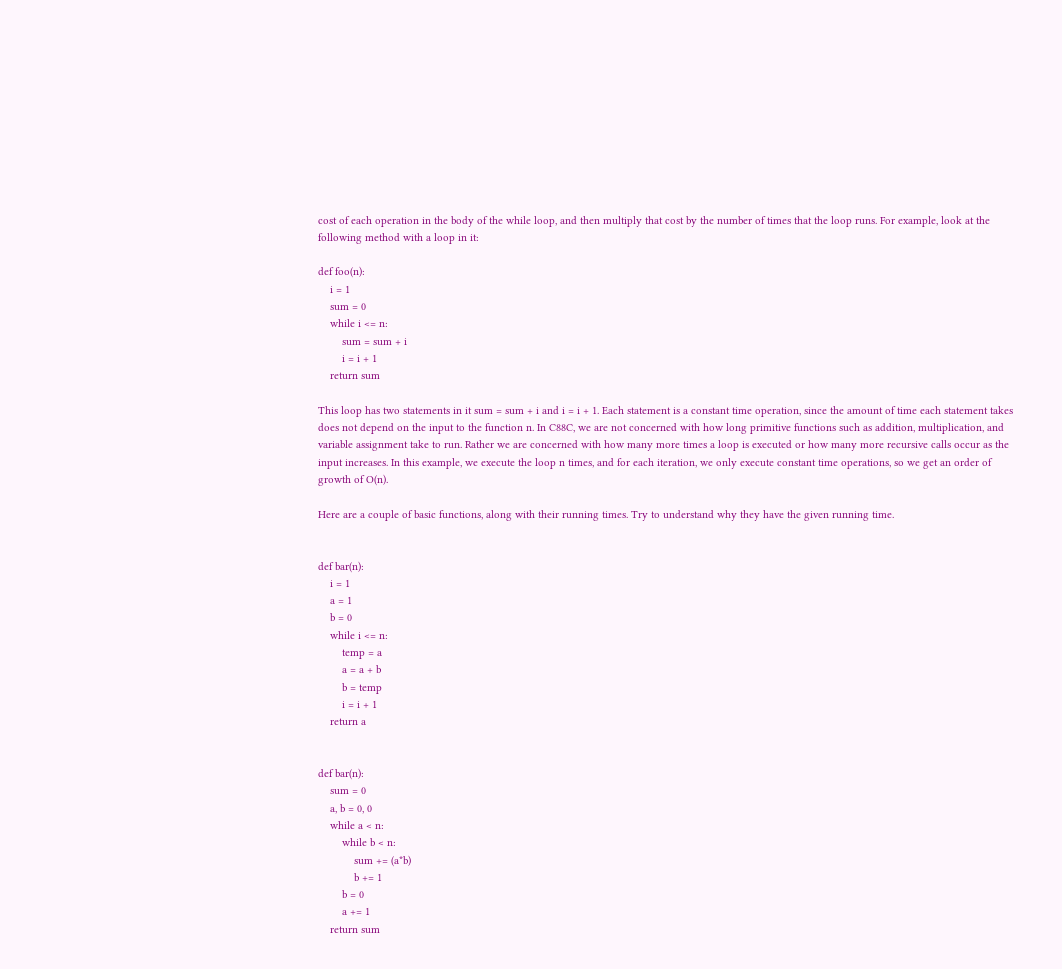cost of each operation in the body of the while loop, and then multiply that cost by the number of times that the loop runs. For example, look at the following method with a loop in it:

def foo(n):
    i = 1
    sum = 0
    while i <= n:
        sum = sum + i
        i = i + 1
    return sum

This loop has two statements in it sum = sum + i and i = i + 1. Each statement is a constant time operation, since the amount of time each statement takes does not depend on the input to the function n. In C88C, we are not concerned with how long primitive functions such as addition, multiplication, and variable assignment take to run. Rather we are concerned with how many more times a loop is executed or how many more recursive calls occur as the input increases. In this example, we execute the loop n times, and for each iteration, we only execute constant time operations, so we get an order of growth of O(n).

Here are a couple of basic functions, along with their running times. Try to understand why they have the given running time.


def bar(n):
    i = 1
    a = 1
    b = 0
    while i <= n:
        temp = a
        a = a + b
        b = temp
        i = i + 1
    return a


def bar(n):
    sum = 0
    a, b = 0, 0
    while a < n:
        while b < n:
            sum += (a*b)
            b += 1
        b = 0
        a += 1
    return sum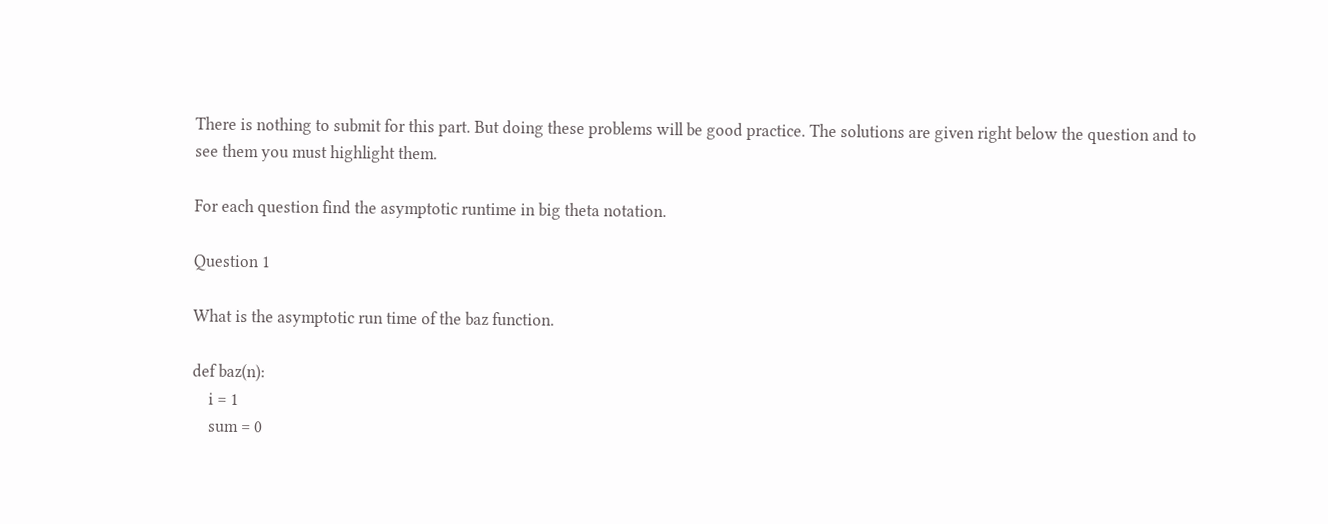There is nothing to submit for this part. But doing these problems will be good practice. The solutions are given right below the question and to see them you must highlight them.

For each question find the asymptotic runtime in big theta notation.

Question 1

What is the asymptotic run time of the baz function.

def baz(n):
    i = 1
    sum = 0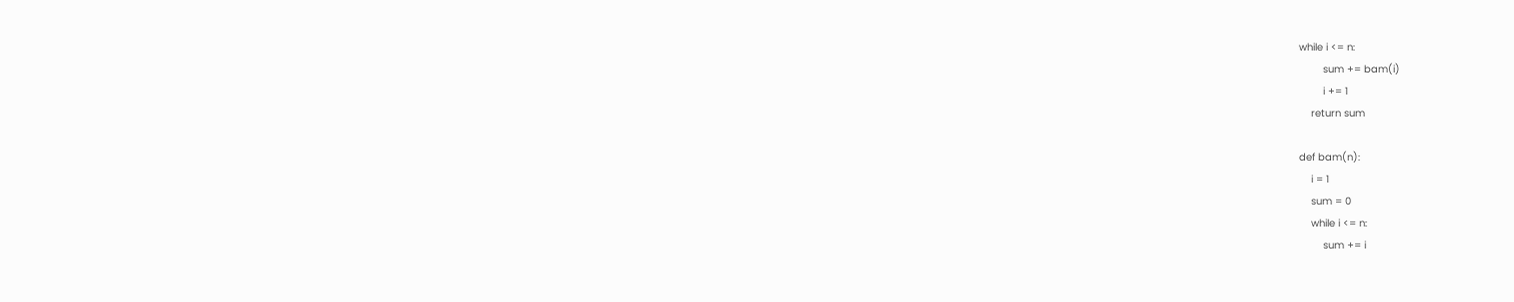while i <= n:
        sum += bam(i)
        i += 1
    return sum

def bam(n):
    i = 1
    sum = 0
    while i <= n:
        sum += i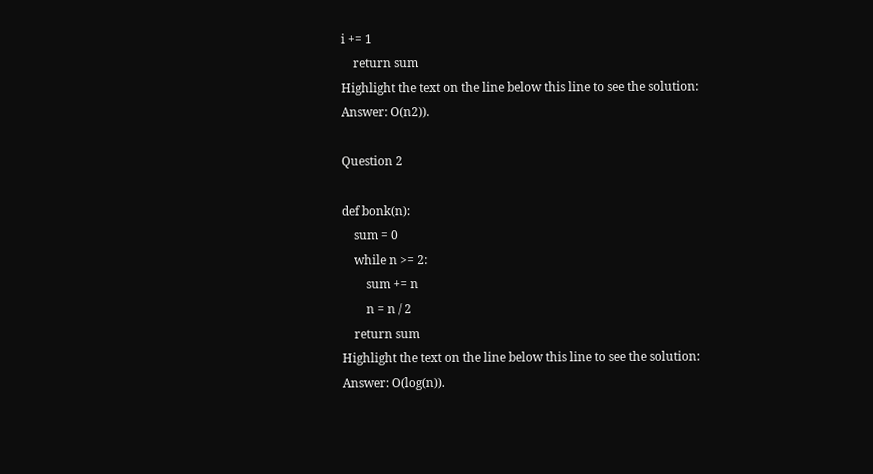i += 1
    return sum
Highlight the text on the line below this line to see the solution:
Answer: O(n2)).

Question 2

def bonk(n):
    sum = 0
    while n >= 2:
        sum += n
        n = n / 2
    return sum
Highlight the text on the line below this line to see the solution:
Answer: O(log(n)).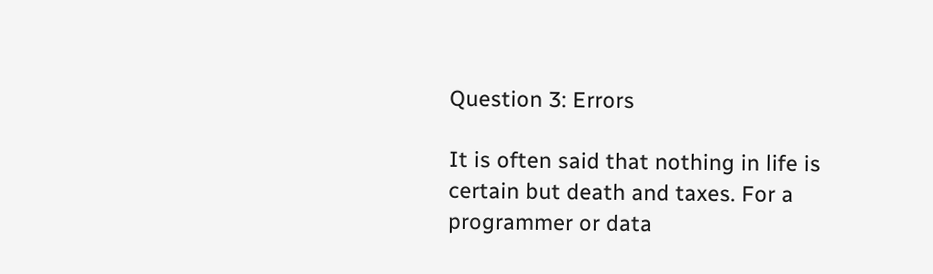Question 3: Errors

It is often said that nothing in life is certain but death and taxes. For a programmer or data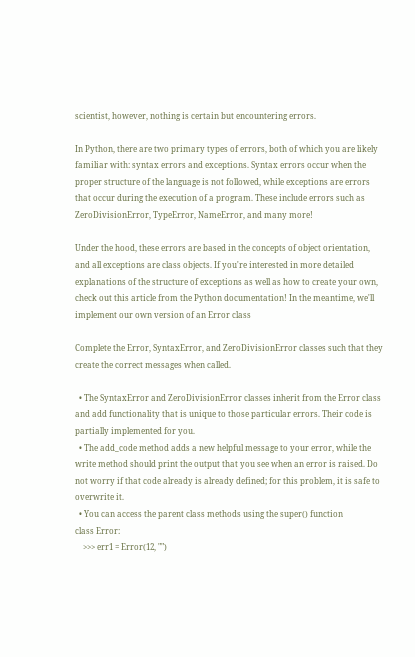scientist, however, nothing is certain but encountering errors.

In Python, there are two primary types of errors, both of which you are likely familiar with: syntax errors and exceptions. Syntax errors occur when the proper structure of the language is not followed, while exceptions are errors that occur during the execution of a program. These include errors such as ZeroDivisionError, TypeError, NameError, and many more!

Under the hood, these errors are based in the concepts of object orientation, and all exceptions are class objects. If you're interested in more detailed explanations of the structure of exceptions as well as how to create your own, check out this article from the Python documentation! In the meantime, we'll implement our own version of an Error class

Complete the Error, SyntaxError, and ZeroDivisionError classes such that they create the correct messages when called.

  • The SyntaxError and ZeroDivisionError classes inherit from the Error class and add functionality that is unique to those particular errors. Their code is partially implemented for you.
  • The add_code method adds a new helpful message to your error, while the write method should print the output that you see when an error is raised. Do not worry if that code already is already defined; for this problem, it is safe to overwrite it.
  • You can access the parent class methods using the super() function
class Error:
    >>> err1 = Error(12, "")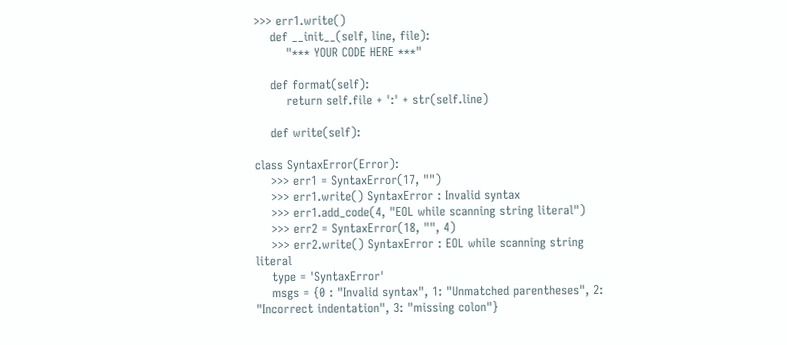>>> err1.write()
    def __init__(self, line, file):
        "*** YOUR CODE HERE ***"

    def format(self):
        return self.file + ':' + str(self.line)

    def write(self):

class SyntaxError(Error):
    >>> err1 = SyntaxError(17, "")
    >>> err1.write() SyntaxError : Invalid syntax
    >>> err1.add_code(4, "EOL while scanning string literal")
    >>> err2 = SyntaxError(18, "", 4)
    >>> err2.write() SyntaxError : EOL while scanning string literal
    type = 'SyntaxError'
    msgs = {0 : "Invalid syntax", 1: "Unmatched parentheses", 2: "Incorrect indentation", 3: "missing colon"}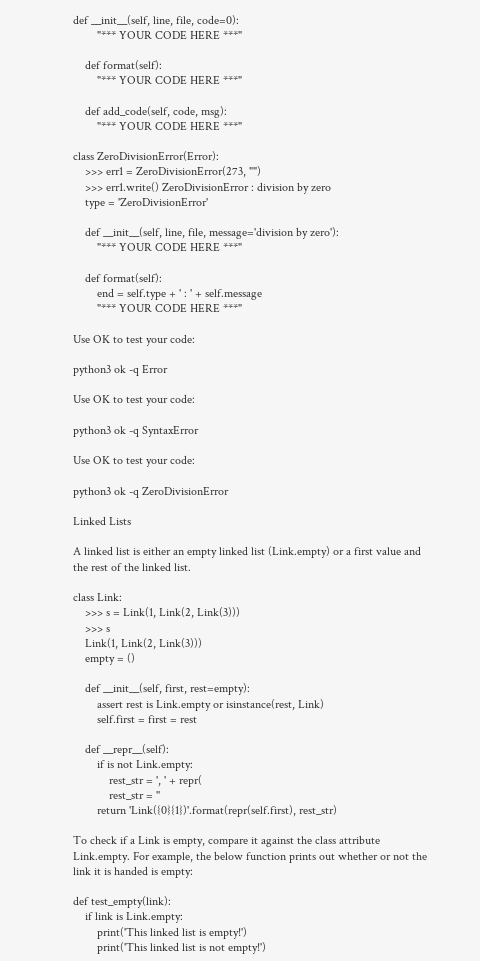def __init__(self, line, file, code=0):
        "*** YOUR CODE HERE ***"

    def format(self):
        "*** YOUR CODE HERE ***"

    def add_code(self, code, msg):
        "*** YOUR CODE HERE ***"

class ZeroDivisionError(Error):
    >>> err1 = ZeroDivisionError(273, "")
    >>> err1.write() ZeroDivisionError : division by zero
    type = 'ZeroDivisionError'

    def __init__(self, line, file, message='division by zero'):
        "*** YOUR CODE HERE ***"

    def format(self):
        end = self.type + ' : ' + self.message
        "*** YOUR CODE HERE ***"

Use OK to test your code:

python3 ok -q Error

Use OK to test your code:

python3 ok -q SyntaxError

Use OK to test your code:

python3 ok -q ZeroDivisionError

Linked Lists

A linked list is either an empty linked list (Link.empty) or a first value and the rest of the linked list.

class Link:
    >>> s = Link(1, Link(2, Link(3)))
    >>> s
    Link(1, Link(2, Link(3)))
    empty = ()

    def __init__(self, first, rest=empty):
        assert rest is Link.empty or isinstance(rest, Link)
        self.first = first = rest

    def __repr__(self):
        if is not Link.empty:
            rest_str = ', ' + repr(
            rest_str = ''
        return 'Link({0}{1})'.format(repr(self.first), rest_str)

To check if a Link is empty, compare it against the class attribute Link.empty. For example, the below function prints out whether or not the link it is handed is empty:

def test_empty(link):
    if link is Link.empty:
        print('This linked list is empty!')
        print('This linked list is not empty!')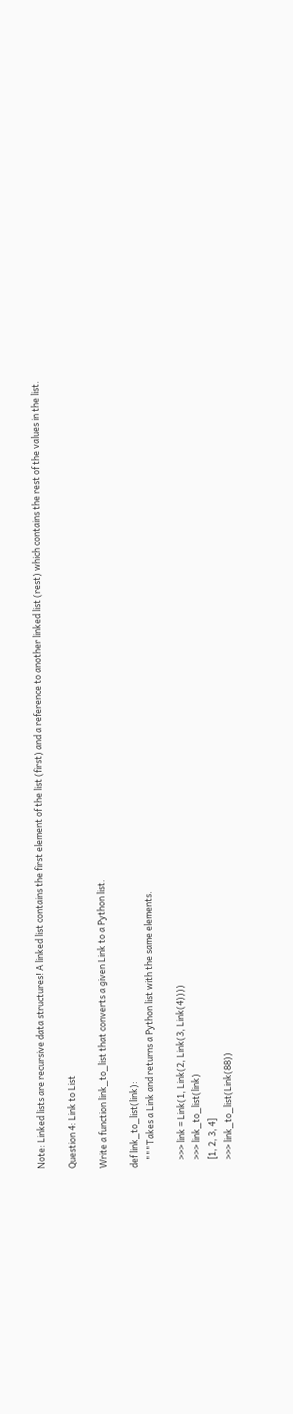Note: Linked lists are recursive data structures! A linked list contains the first element of the list (first) and a reference to another linked list (rest) which contains the rest of the values in the list.

Question 4: Link to List

Write a function link_to_list that converts a given Link to a Python list.

def link_to_list(link):
    """Takes a Link and returns a Python list with the same elements.

    >>> link = Link(1, Link(2, Link(3, Link(4))))
    >>> link_to_list(link)
    [1, 2, 3, 4]
    >>> link_to_list(Link(88))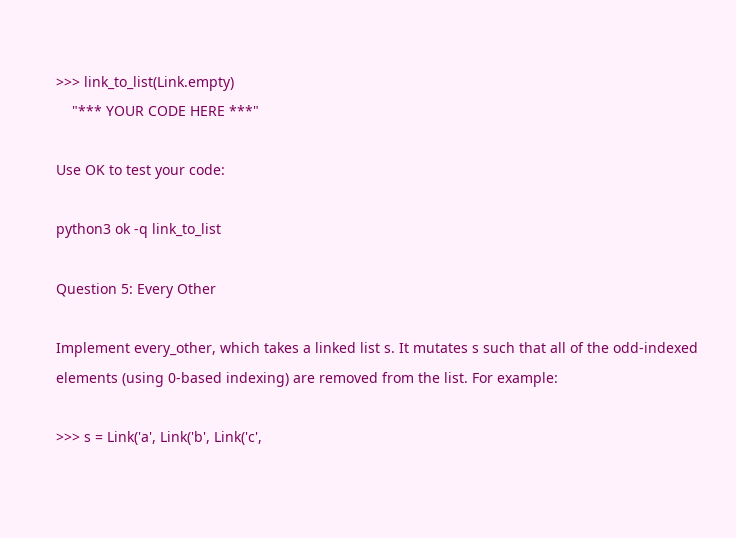>>> link_to_list(Link.empty)
    "*** YOUR CODE HERE ***"

Use OK to test your code:

python3 ok -q link_to_list

Question 5: Every Other

Implement every_other, which takes a linked list s. It mutates s such that all of the odd-indexed elements (using 0-based indexing) are removed from the list. For example:

>>> s = Link('a', Link('b', Link('c',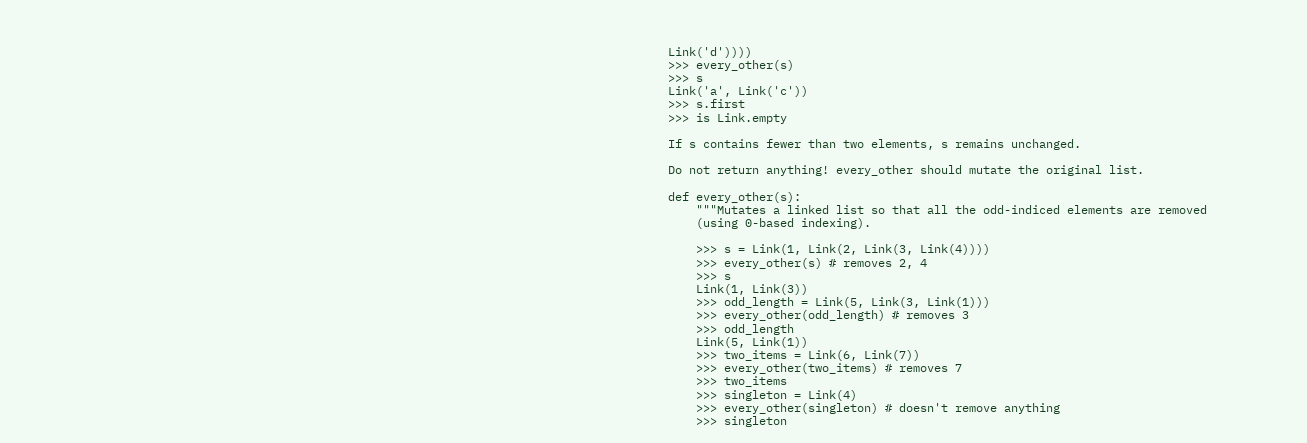Link('d'))))
>>> every_other(s)
>>> s
Link('a', Link('c'))
>>> s.first
>>> is Link.empty

If s contains fewer than two elements, s remains unchanged.

Do not return anything! every_other should mutate the original list.

def every_other(s):
    """Mutates a linked list so that all the odd-indiced elements are removed
    (using 0-based indexing).

    >>> s = Link(1, Link(2, Link(3, Link(4))))
    >>> every_other(s) # removes 2, 4
    >>> s
    Link(1, Link(3))
    >>> odd_length = Link(5, Link(3, Link(1)))
    >>> every_other(odd_length) # removes 3
    >>> odd_length
    Link(5, Link(1))
    >>> two_items = Link(6, Link(7))
    >>> every_other(two_items) # removes 7
    >>> two_items
    >>> singleton = Link(4)
    >>> every_other(singleton) # doesn't remove anything
    >>> singleton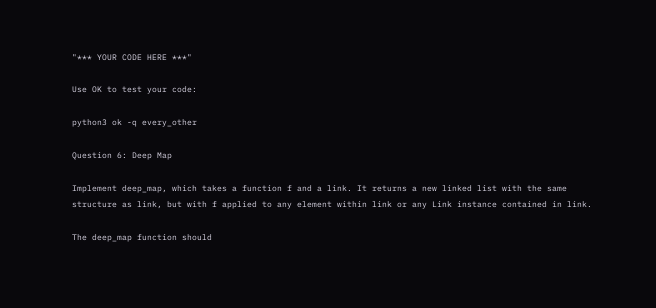"*** YOUR CODE HERE ***"

Use OK to test your code:

python3 ok -q every_other

Question 6: Deep Map

Implement deep_map, which takes a function f and a link. It returns a new linked list with the same structure as link, but with f applied to any element within link or any Link instance contained in link.

The deep_map function should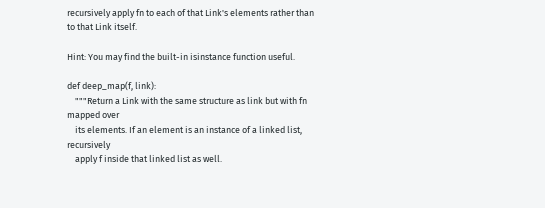recursively apply fn to each of that Link's elements rather than to that Link itself.

Hint: You may find the built-in isinstance function useful.

def deep_map(f, link):
    """Return a Link with the same structure as link but with fn mapped over
    its elements. If an element is an instance of a linked list, recursively
    apply f inside that linked list as well.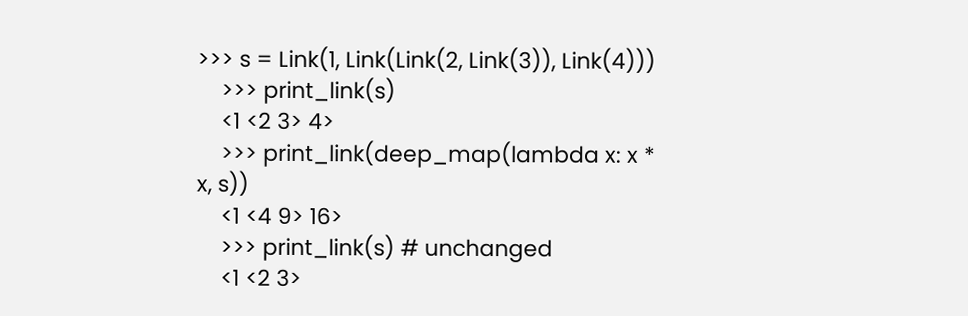>>> s = Link(1, Link(Link(2, Link(3)), Link(4)))
    >>> print_link(s)
    <1 <2 3> 4>
    >>> print_link(deep_map(lambda x: x * x, s))
    <1 <4 9> 16>
    >>> print_link(s) # unchanged
    <1 <2 3>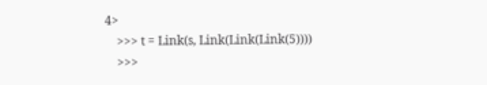4>
    >>> t = Link(s, Link(Link(Link(5))))
    >>>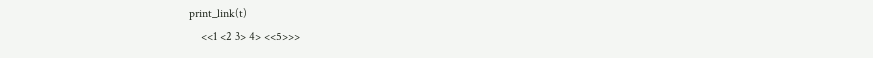print_link(t)
    <<1 <2 3> 4> <<5>>>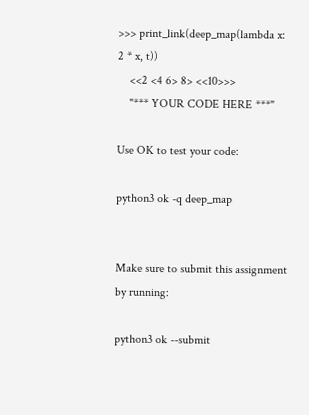>>> print_link(deep_map(lambda x: 2 * x, t))
    <<2 <4 6> 8> <<10>>>
    "*** YOUR CODE HERE ***"

Use OK to test your code:

python3 ok -q deep_map


Make sure to submit this assignment by running:

python3 ok --submit